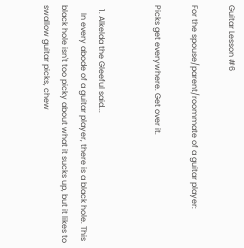Guitar Lesson #6

For the spouse/parent/roommate of a guitar player:

Picks get everywhere. Get over it.


  1. Alkelda the Gleeful said...
    In every abode of a guitar player, there is a black hole. This black hole isn't too picky about what it sucks up, but it likes to swallow guitar picks, chew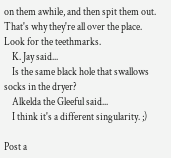on them awhile, and then spit them out. That's why they're all over the place. Look for the teethmarks.
    K. Jay said...
    Is the same black hole that swallows socks in the dryer?
    Alkelda the Gleeful said...
    I think it's a different singularity. ;)

Post a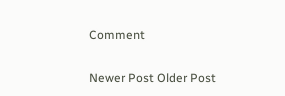Comment

Newer Post Older Post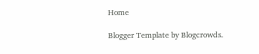Home

Blogger Template by Blogcrowds.